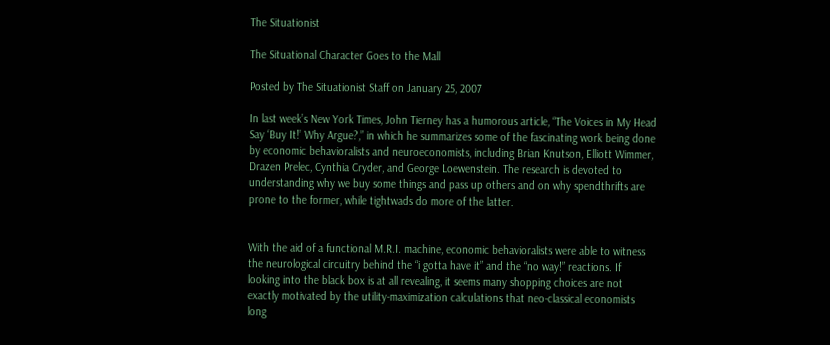The Situationist

The Situational Character Goes to the Mall

Posted by The Situationist Staff on January 25, 2007

In last week’s New York Times, John Tierney has a humorous article, “The Voices in My Head Say ‘Buy It!’ Why Argue?,” in which he summarizes some of the fascinating work being done by economic behavioralists and neuroeconomists, including Brian Knutson, Elliott Wimmer, Drazen Prelec, Cynthia Cryder, and George Loewenstein. The research is devoted to understanding why we buy some things and pass up others and on why spendthrifts are prone to the former, while tightwads do more of the latter.


With the aid of a functional M.R.I. machine, economic behavioralists were able to witness the neurological circuitry behind the “i gotta have it” and the “no way!” reactions. If looking into the black box is at all revealing, it seems many shopping choices are not exactly motivated by the utility-maximization calculations that neo-classical economists long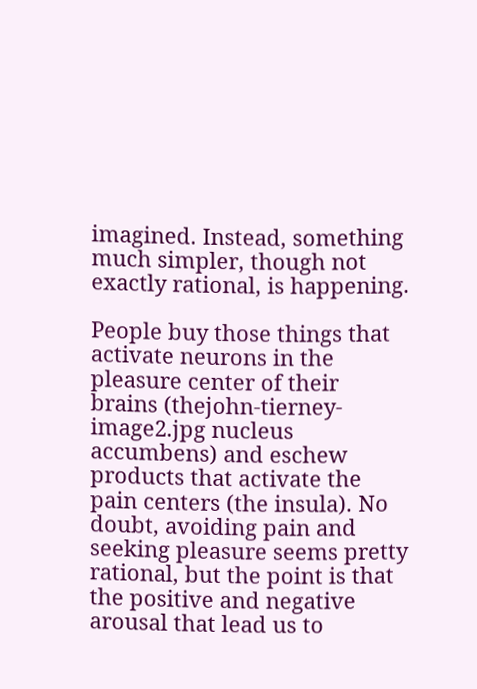imagined. Instead, something much simpler, though not exactly rational, is happening.

People buy those things that activate neurons in the pleasure center of their brains (thejohn-tierney-image2.jpg nucleus accumbens) and eschew products that activate the pain centers (the insula). No doubt, avoiding pain and seeking pleasure seems pretty rational, but the point is that the positive and negative arousal that lead us to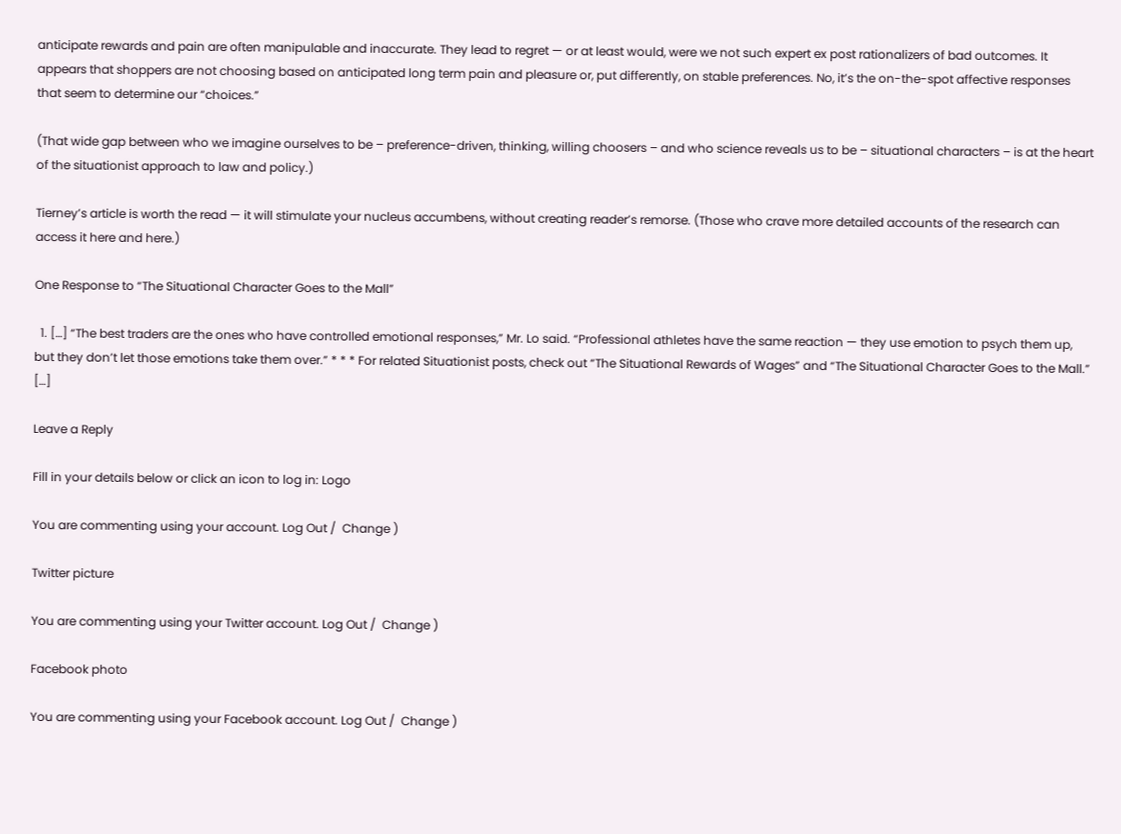anticipate rewards and pain are often manipulable and inaccurate. They lead to regret — or at least would, were we not such expert ex post rationalizers of bad outcomes. It appears that shoppers are not choosing based on anticipated long term pain and pleasure or, put differently, on stable preferences. No, it’s the on-the-spot affective responses that seem to determine our “choices.”

(That wide gap between who we imagine ourselves to be – preference-driven, thinking, willing choosers – and who science reveals us to be – situational characters – is at the heart of the situationist approach to law and policy.)

Tierney’s article is worth the read — it will stimulate your nucleus accumbens, without creating reader’s remorse. (Those who crave more detailed accounts of the research can access it here and here.)

One Response to “The Situational Character Goes to the Mall”

  1. […] “The best traders are the ones who have controlled emotional responses,” Mr. Lo said. “Professional athletes have the same reaction — they use emotion to psych them up, but they don’t let those emotions take them over.” * * * For related Situationist posts, check out “The Situational Rewards of Wages” and “The Situational Character Goes to the Mall.” […]

Leave a Reply

Fill in your details below or click an icon to log in: Logo

You are commenting using your account. Log Out /  Change )

Twitter picture

You are commenting using your Twitter account. Log Out /  Change )

Facebook photo

You are commenting using your Facebook account. Log Out /  Change )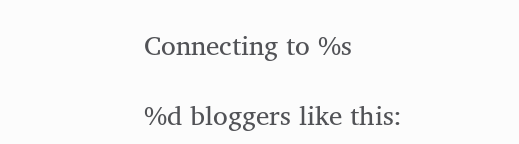Connecting to %s

%d bloggers like this: